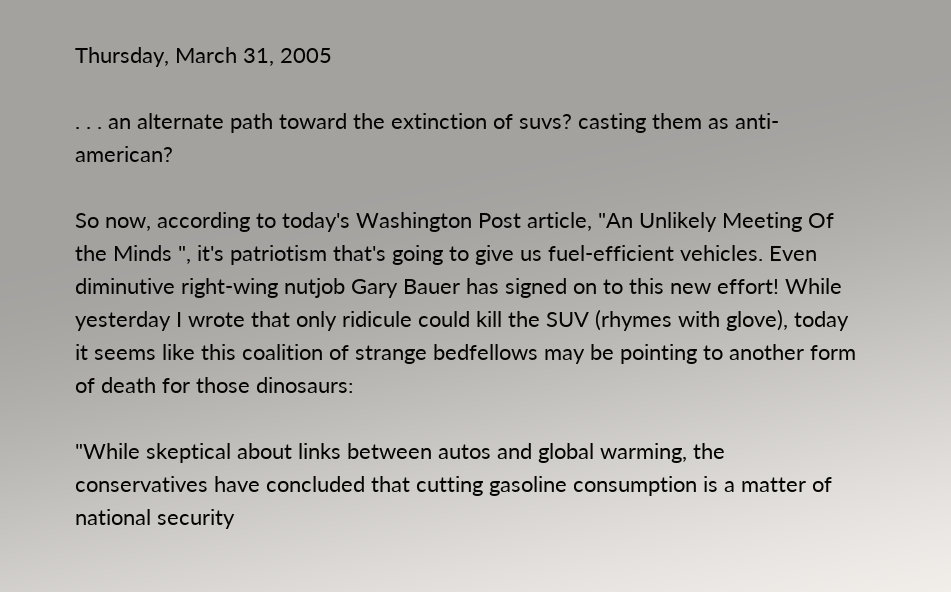Thursday, March 31, 2005

. . . an alternate path toward the extinction of suvs? casting them as anti-american?

So now, according to today's Washington Post article, "An Unlikely Meeting Of the Minds ", it's patriotism that's going to give us fuel-efficient vehicles. Even diminutive right-wing nutjob Gary Bauer has signed on to this new effort! While yesterday I wrote that only ridicule could kill the SUV (rhymes with glove), today it seems like this coalition of strange bedfellows may be pointing to another form of death for those dinosaurs:

"While skeptical about links between autos and global warming, the conservatives have concluded that cutting gasoline consumption is a matter of national security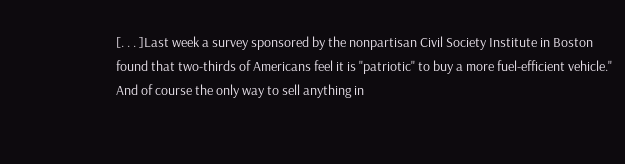[. . . ]Last week a survey sponsored by the nonpartisan Civil Society Institute in Boston found that two-thirds of Americans feel it is "patriotic" to buy a more fuel-efficient vehicle."
And of course the only way to sell anything in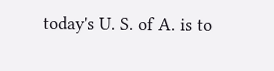today's U. S. of A. is to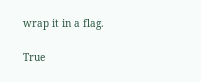wrap it in a flag.

True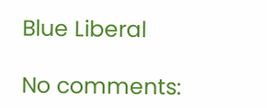Blue Liberal

No comments: